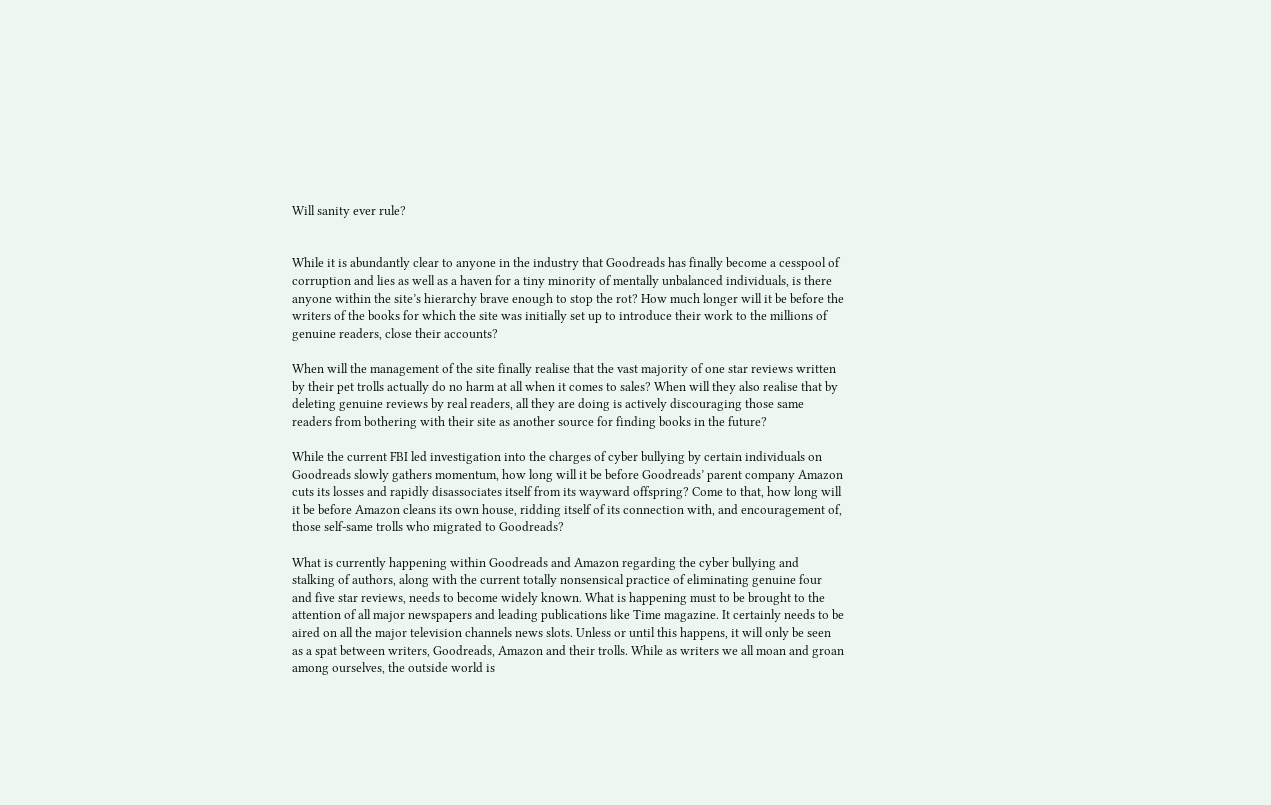Will sanity ever rule?


While it is abundantly clear to anyone in the industry that Goodreads has finally become a cesspool of corruption and lies as well as a haven for a tiny minority of mentally unbalanced individuals, is there anyone within the site’s hierarchy brave enough to stop the rot? How much longer will it be before the writers of the books for which the site was initially set up to introduce their work to the millions of genuine readers, close their accounts?

When will the management of the site finally realise that the vast majority of one star reviews written by their pet trolls actually do no harm at all when it comes to sales? When will they also realise that by deleting genuine reviews by real readers, all they are doing is actively discouraging those same readers from bothering with their site as another source for finding books in the future?

While the current FBI led investigation into the charges of cyber bullying by certain individuals on Goodreads slowly gathers momentum, how long will it be before Goodreads’ parent company Amazon cuts its losses and rapidly disassociates itself from its wayward offspring? Come to that, how long will it be before Amazon cleans its own house, ridding itself of its connection with, and encouragement of, those self-same trolls who migrated to Goodreads?

What is currently happening within Goodreads and Amazon regarding the cyber bullying and stalking of authors, along with the current totally nonsensical practice of eliminating genuine four and five star reviews, needs to become widely known. What is happening must to be brought to the attention of all major newspapers and leading publications like Time magazine. It certainly needs to be aired on all the major television channels news slots. Unless or until this happens, it will only be seen as a spat between writers, Goodreads, Amazon and their trolls. While as writers we all moan and groan among ourselves, the outside world is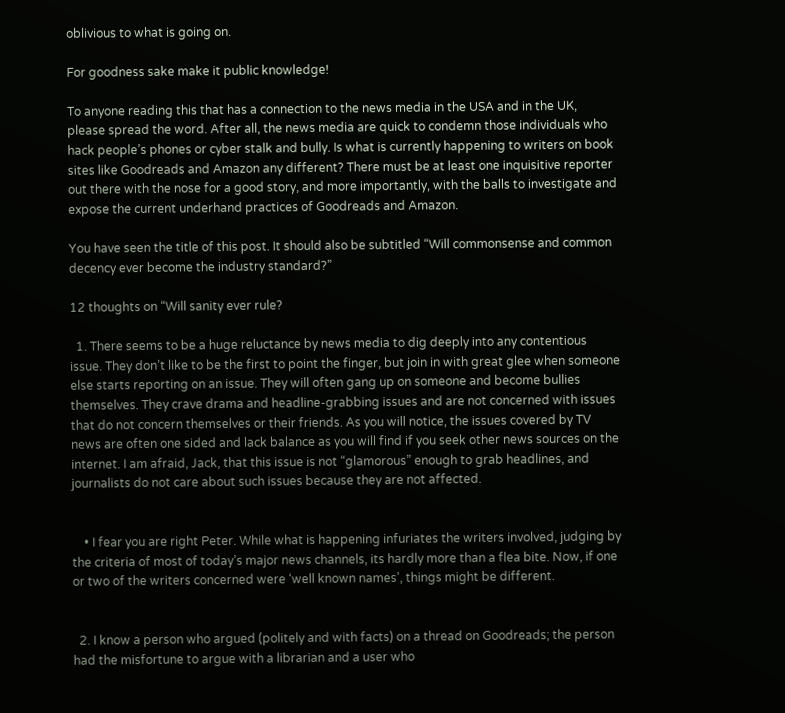oblivious to what is going on.

For goodness sake make it public knowledge!

To anyone reading this that has a connection to the news media in the USA and in the UK, please spread the word. After all, the news media are quick to condemn those individuals who hack people’s phones or cyber stalk and bully. Is what is currently happening to writers on book sites like Goodreads and Amazon any different? There must be at least one inquisitive reporter out there with the nose for a good story, and more importantly, with the balls to investigate and expose the current underhand practices of Goodreads and Amazon.

You have seen the title of this post. It should also be subtitled “Will commonsense and common decency ever become the industry standard?”

12 thoughts on “Will sanity ever rule?

  1. There seems to be a huge reluctance by news media to dig deeply into any contentious issue. They don’t like to be the first to point the finger, but join in with great glee when someone else starts reporting on an issue. They will often gang up on someone and become bullies themselves. They crave drama and headline-grabbing issues and are not concerned with issues that do not concern themselves or their friends. As you will notice, the issues covered by TV news are often one sided and lack balance as you will find if you seek other news sources on the internet. I am afraid, Jack, that this issue is not “glamorous” enough to grab headlines, and journalists do not care about such issues because they are not affected.


    • I fear you are right Peter. While what is happening infuriates the writers involved, judging by the criteria of most of today’s major news channels, its hardly more than a flea bite. Now, if one or two of the writers concerned were ‘well known names’, things might be different.


  2. I know a person who argued (politely and with facts) on a thread on Goodreads; the person had the misfortune to argue with a librarian and a user who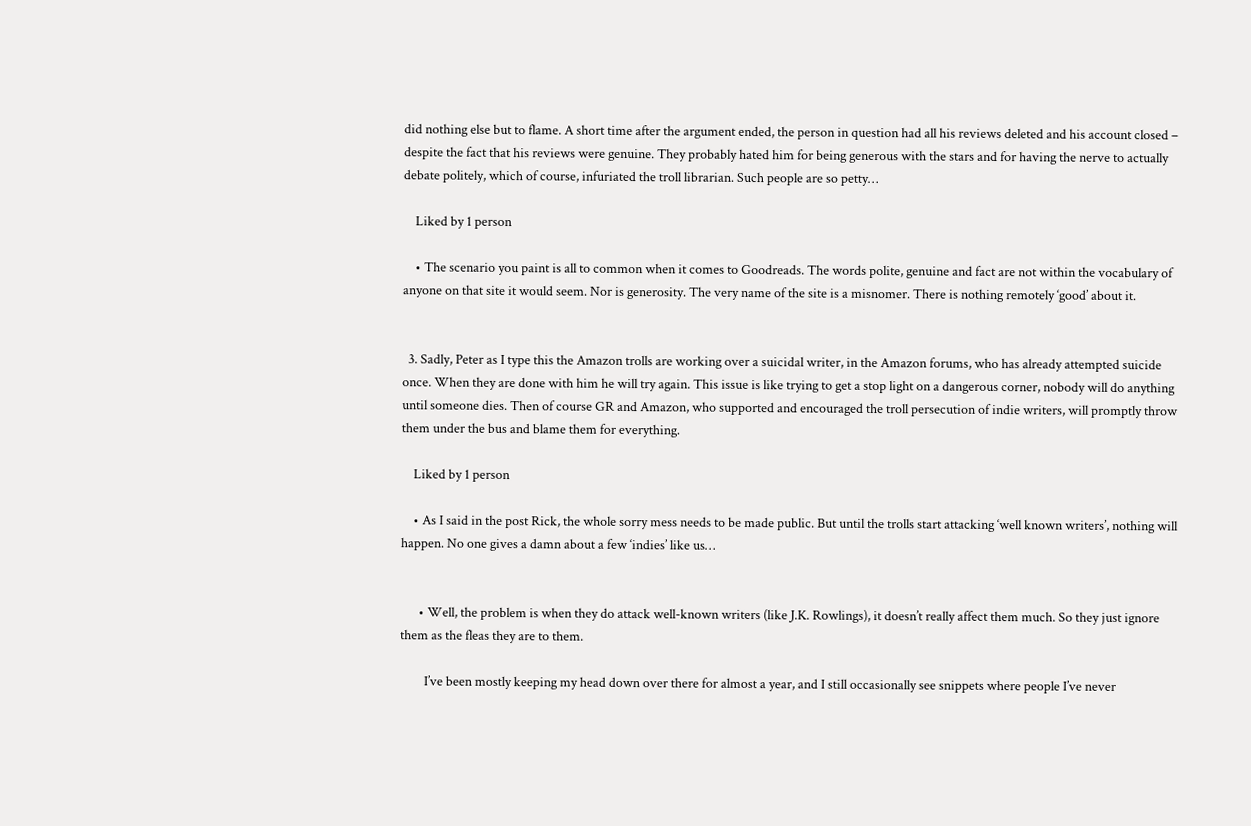did nothing else but to flame. A short time after the argument ended, the person in question had all his reviews deleted and his account closed – despite the fact that his reviews were genuine. They probably hated him for being generous with the stars and for having the nerve to actually debate politely, which of course, infuriated the troll librarian. Such people are so petty…

    Liked by 1 person

    • The scenario you paint is all to common when it comes to Goodreads. The words polite, genuine and fact are not within the vocabulary of anyone on that site it would seem. Nor is generosity. The very name of the site is a misnomer. There is nothing remotely ‘good’ about it.


  3. Sadly, Peter as I type this the Amazon trolls are working over a suicidal writer, in the Amazon forums, who has already attempted suicide once. When they are done with him he will try again. This issue is like trying to get a stop light on a dangerous corner, nobody will do anything until someone dies. Then of course GR and Amazon, who supported and encouraged the troll persecution of indie writers, will promptly throw them under the bus and blame them for everything.

    Liked by 1 person

    • As I said in the post Rick, the whole sorry mess needs to be made public. But until the trolls start attacking ‘well known writers’, nothing will happen. No one gives a damn about a few ‘indies’ like us…


      • Well, the problem is when they do attack well-known writers (like J.K. Rowlings), it doesn’t really affect them much. So they just ignore them as the fleas they are to them.

        I’ve been mostly keeping my head down over there for almost a year, and I still occasionally see snippets where people I’ve never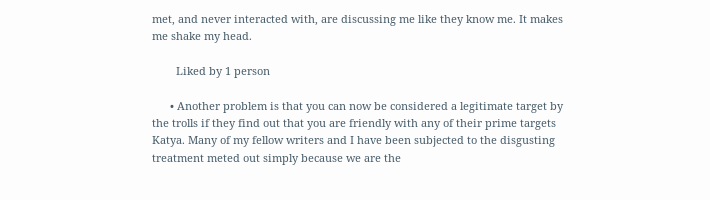met, and never interacted with, are discussing me like they know me. It makes me shake my head.

        Liked by 1 person

      • Another problem is that you can now be considered a legitimate target by the trolls if they find out that you are friendly with any of their prime targets Katya. Many of my fellow writers and I have been subjected to the disgusting treatment meted out simply because we are the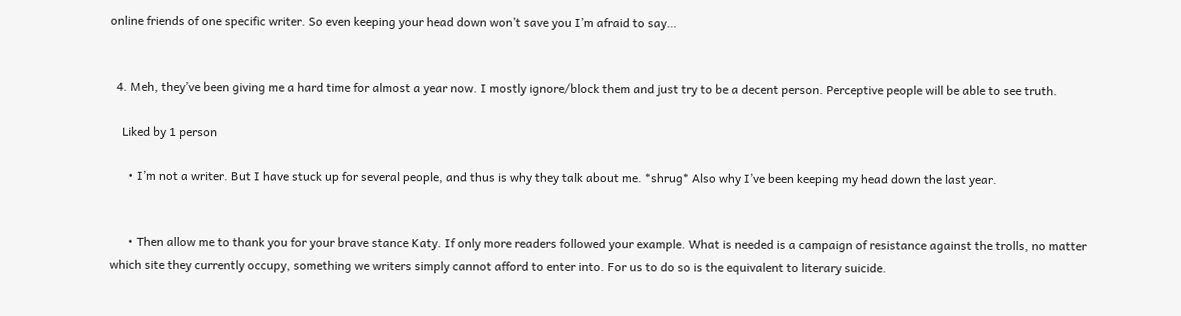online friends of one specific writer. So even keeping your head down won’t save you I’m afraid to say…


  4. Meh, they’ve been giving me a hard time for almost a year now. I mostly ignore/block them and just try to be a decent person. Perceptive people will be able to see truth.

    Liked by 1 person

      • I’m not a writer. But I have stuck up for several people, and thus is why they talk about me. *shrug* Also why I’ve been keeping my head down the last year.


      • Then allow me to thank you for your brave stance Katy. If only more readers followed your example. What is needed is a campaign of resistance against the trolls, no matter which site they currently occupy, something we writers simply cannot afford to enter into. For us to do so is the equivalent to literary suicide.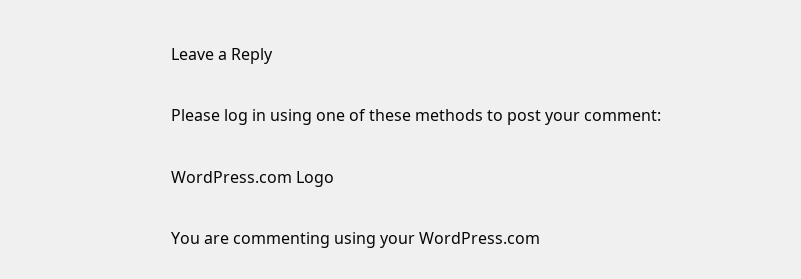Leave a Reply

Please log in using one of these methods to post your comment:

WordPress.com Logo

You are commenting using your WordPress.com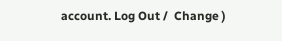account. Log Out /  Change )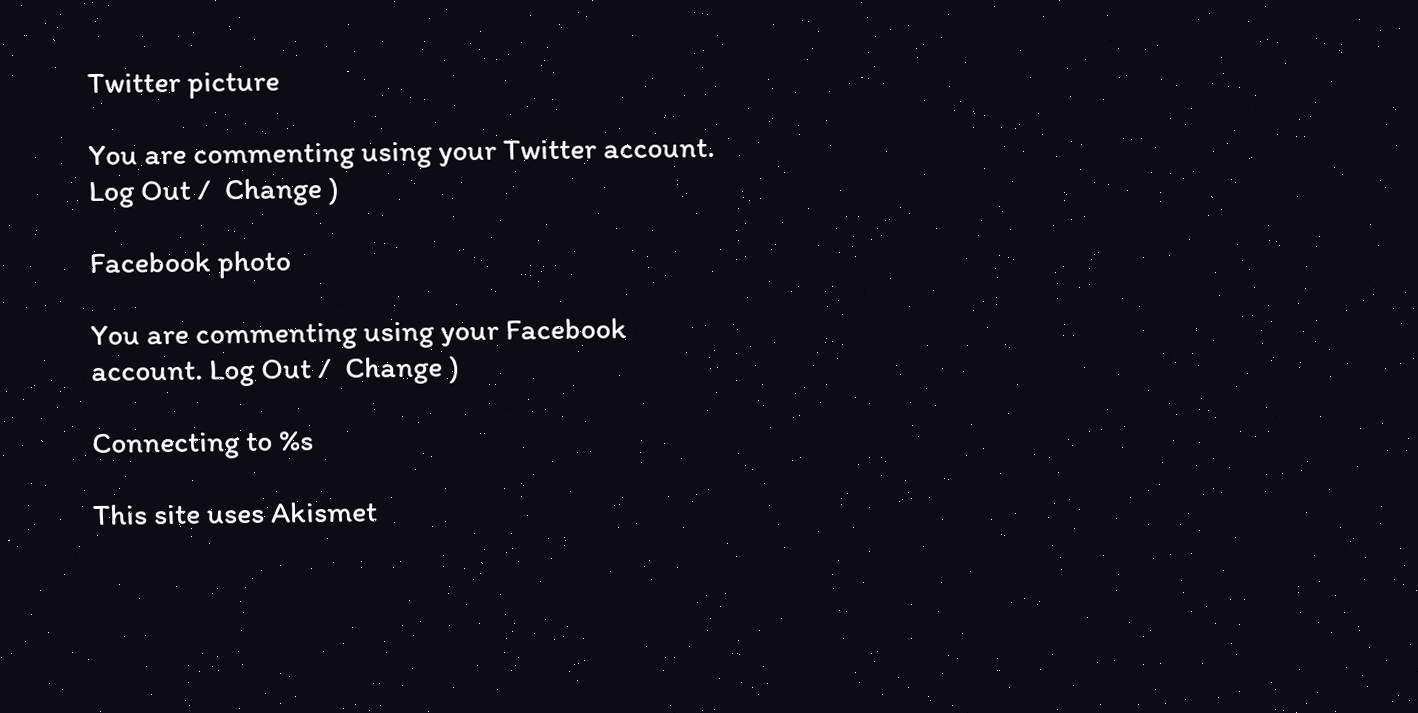Twitter picture

You are commenting using your Twitter account. Log Out /  Change )

Facebook photo

You are commenting using your Facebook account. Log Out /  Change )

Connecting to %s

This site uses Akismet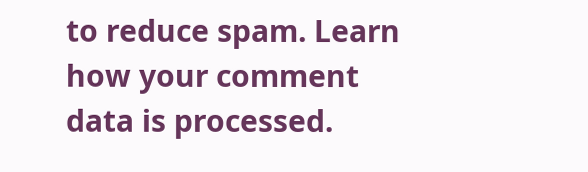to reduce spam. Learn how your comment data is processed.